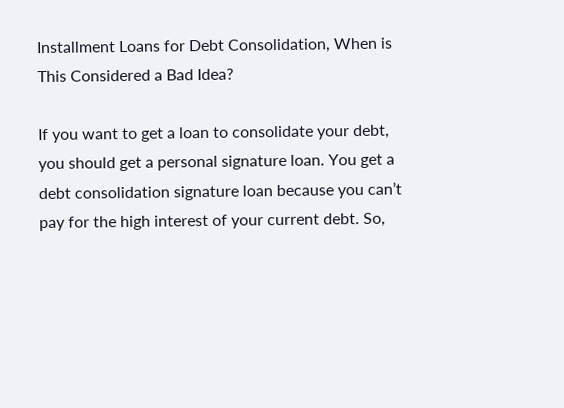Installment Loans for Debt Consolidation, When is This Considered a Bad Idea?

If you want to get a loan to consolidate your debt, you should get a personal signature loan. You get a debt consolidation signature loan because you can’t pay for the high interest of your current debt. So,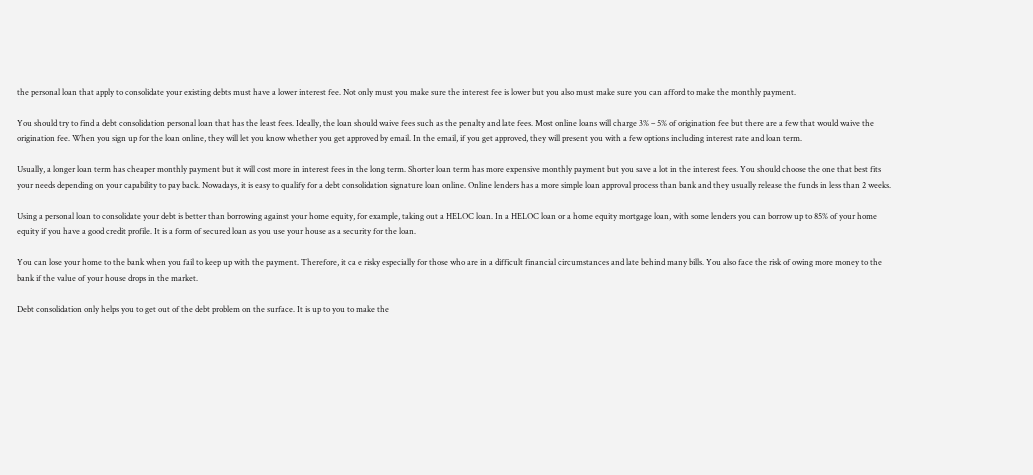the personal loan that apply to consolidate your existing debts must have a lower interest fee. Not only must you make sure the interest fee is lower but you also must make sure you can afford to make the monthly payment.

You should try to find a debt consolidation personal loan that has the least fees. Ideally, the loan should waive fees such as the penalty and late fees. Most online loans will charge 3% – 5% of origination fee but there are a few that would waive the origination fee. When you sign up for the loan online, they will let you know whether you get approved by email. In the email, if you get approved, they will present you with a few options including interest rate and loan term.

Usually, a longer loan term has cheaper monthly payment but it will cost more in interest fees in the long term. Shorter loan term has more expensive monthly payment but you save a lot in the interest fees. You should choose the one that best fits your needs depending on your capability to pay back. Nowadays, it is easy to qualify for a debt consolidation signature loan online. Online lenders has a more simple loan approval process than bank and they usually release the funds in less than 2 weeks.

Using a personal loan to consolidate your debt is better than borrowing against your home equity, for example, taking out a HELOC loan. In a HELOC loan or a home equity mortgage loan, with some lenders you can borrow up to 85% of your home equity if you have a good credit profile. It is a form of secured loan as you use your house as a security for the loan.

You can lose your home to the bank when you fail to keep up with the payment. Therefore, it ca e risky especially for those who are in a difficult financial circumstances and late behind many bills. You also face the risk of owing more money to the bank if the value of your house drops in the market.

Debt consolidation only helps you to get out of the debt problem on the surface. It is up to you to make the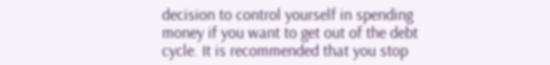decision to control yourself in spending money if you want to get out of the debt cycle. It is recommended that you stop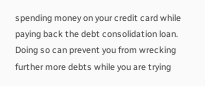spending money on your credit card while paying back the debt consolidation loan. Doing so can prevent you from wrecking further more debts while you are trying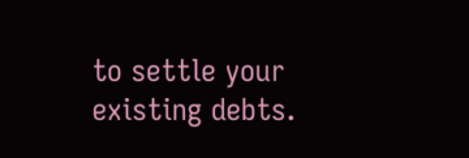to settle your existing debts.